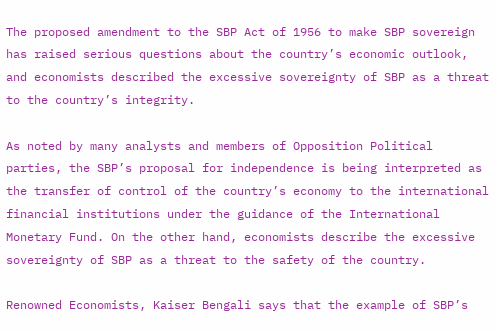The proposed amendment to the SBP Act of 1956 to make SBP sovereign has raised serious questions about the country’s economic outlook, and economists described the excessive sovereignty of SBP as a threat to the country’s integrity.

As noted by many analysts and members of Opposition Political parties, the SBP’s proposal for independence is being interpreted as the transfer of control of the country’s economy to the international financial institutions under the guidance of the International Monetary Fund. On the other hand, economists describe the excessive sovereignty of SBP as a threat to the safety of the country.

Renowned Economists, Kaiser Bengali says that the example of SBP’s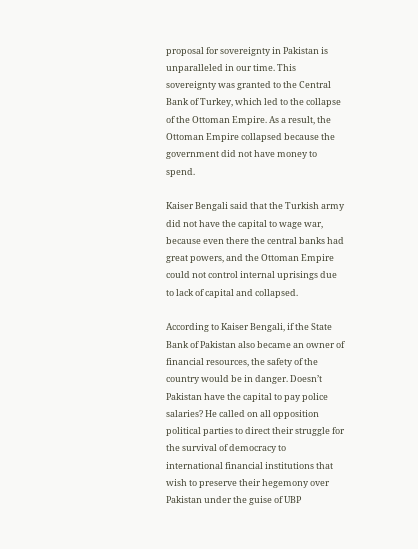proposal for sovereignty in Pakistan is unparalleled in our time. This sovereignty was granted to the Central Bank of Turkey, which led to the collapse of the Ottoman Empire. As a result, the Ottoman Empire collapsed because the government did not have money to spend.

Kaiser Bengali said that the Turkish army did not have the capital to wage war, because even there the central banks had great powers, and the Ottoman Empire could not control internal uprisings due to lack of capital and collapsed.

According to Kaiser Bengali, if the State Bank of Pakistan also became an owner of financial resources, the safety of the country would be in danger. Doesn’t Pakistan have the capital to pay police salaries? He called on all opposition political parties to direct their struggle for the survival of democracy to international financial institutions that wish to preserve their hegemony over Pakistan under the guise of UBP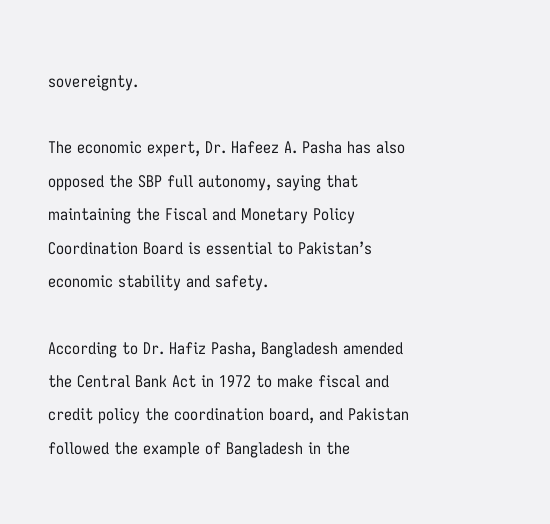sovereignty.

The economic expert, Dr. Hafeez A. Pasha has also opposed the SBP full autonomy, saying that maintaining the Fiscal and Monetary Policy Coordination Board is essential to Pakistan’s economic stability and safety.

According to Dr. Hafiz Pasha, Bangladesh amended the Central Bank Act in 1972 to make fiscal and credit policy the coordination board, and Pakistan followed the example of Bangladesh in the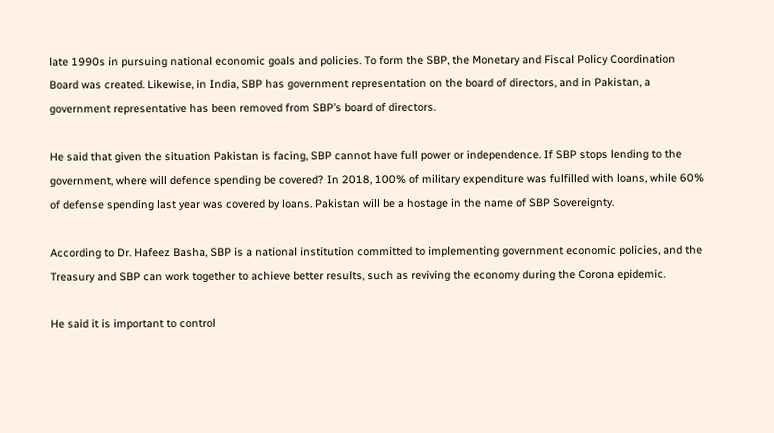late 1990s in pursuing national economic goals and policies. To form the SBP, the Monetary and Fiscal Policy Coordination Board was created. Likewise, in India, SBP has government representation on the board of directors, and in Pakistan, a government representative has been removed from SBP’s board of directors.

He said that given the situation Pakistan is facing, SBP cannot have full power or independence. If SBP stops lending to the government, where will defence spending be covered? In 2018, 100% of military expenditure was fulfilled with loans, while 60% of defense spending last year was covered by loans. Pakistan will be a hostage in the name of SBP Sovereignty.

According to Dr. Hafeez Basha, SBP is a national institution committed to implementing government economic policies, and the Treasury and SBP can work together to achieve better results, such as reviving the economy during the Corona epidemic.

He said it is important to control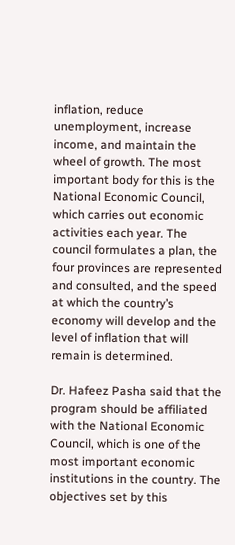inflation, reduce unemployment, increase income, and maintain the wheel of growth. The most important body for this is the National Economic Council, which carries out economic activities each year. The council formulates a plan, the four provinces are represented and consulted, and the speed at which the country’s economy will develop and the level of inflation that will remain is determined.

Dr. Hafeez Pasha said that the program should be affiliated with the National Economic Council, which is one of the most important economic institutions in the country. The objectives set by this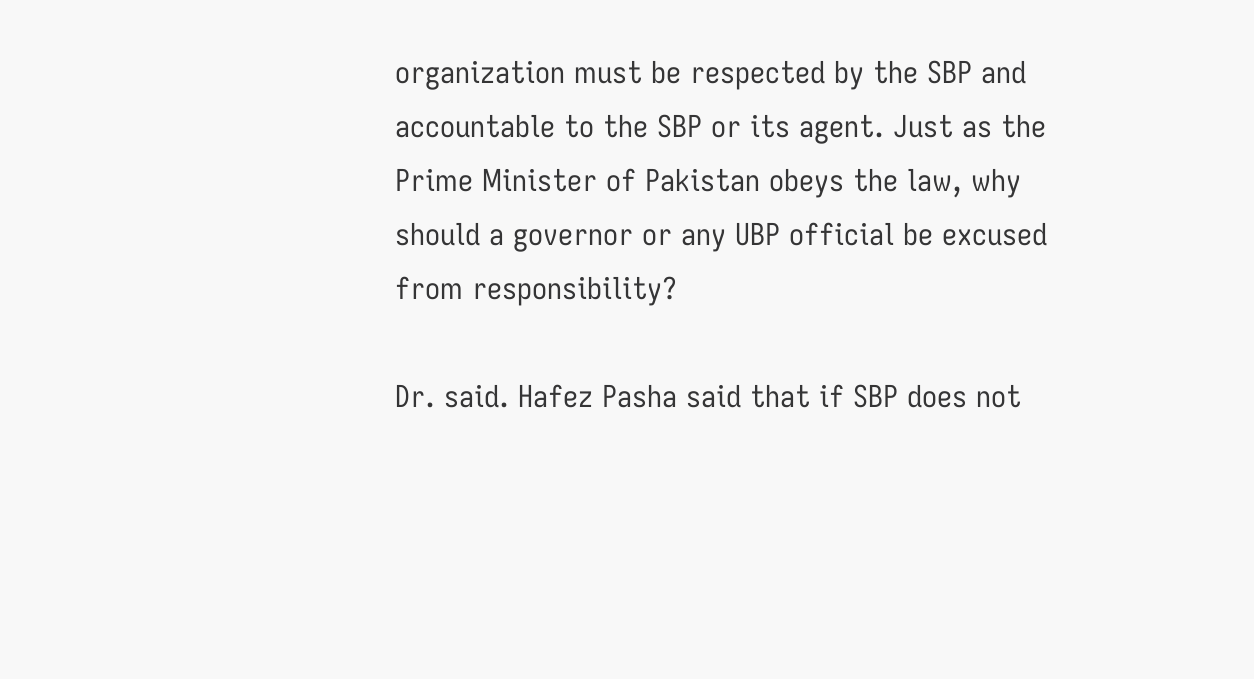organization must be respected by the SBP and accountable to the SBP or its agent. Just as the Prime Minister of Pakistan obeys the law, why should a governor or any UBP official be excused from responsibility?

Dr. said. Hafez Pasha said that if SBP does not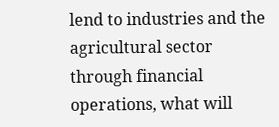lend to industries and the agricultural sector through financial operations, what will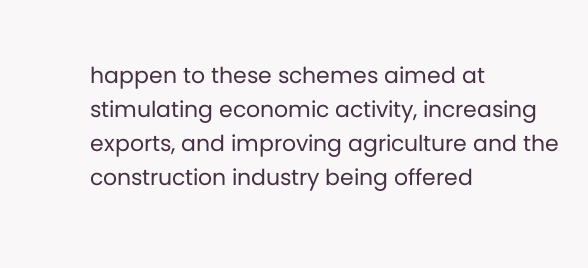happen to these schemes aimed at stimulating economic activity, increasing exports, and improving agriculture and the construction industry being offered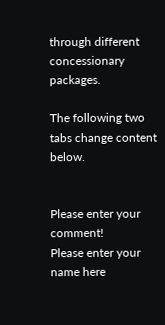through different concessionary packages.

The following two tabs change content below.


Please enter your comment!
Please enter your name here